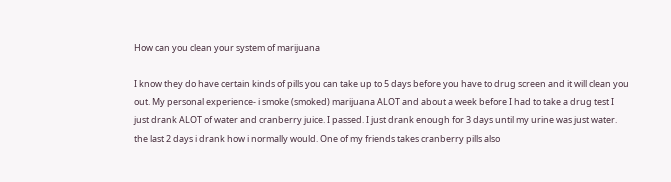How can you clean your system of marijuana

I know they do have certain kinds of pills you can take up to 5 days before you have to drug screen and it will clean you out. My personal experience- i smoke (smoked) marijuana ALOT and about a week before I had to take a drug test I just drank ALOT of water and cranberry juice. I passed. I just drank enough for 3 days until my urine was just water. the last 2 days i drank how i normally would. One of my friends takes cranberry pills also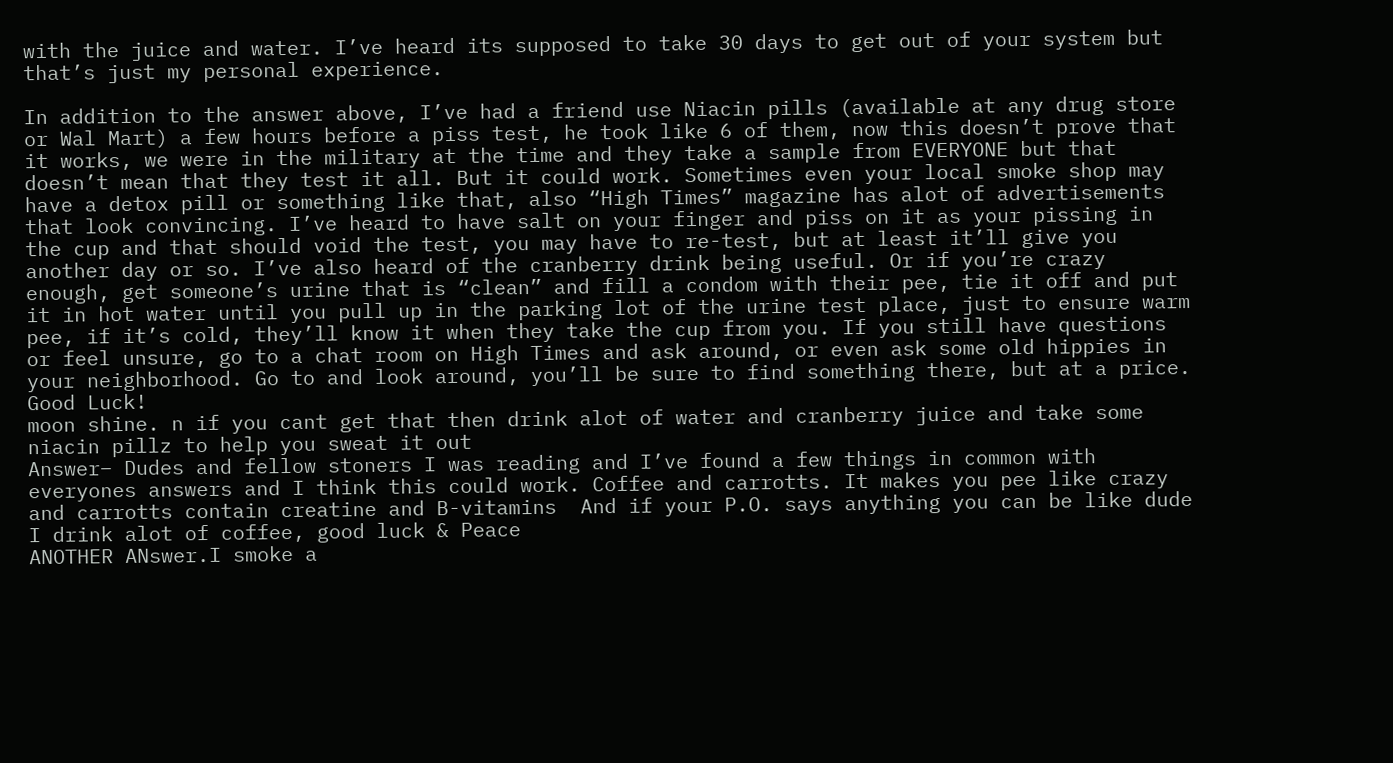with the juice and water. I’ve heard its supposed to take 30 days to get out of your system but that’s just my personal experience.

In addition to the answer above, I’ve had a friend use Niacin pills (available at any drug store or Wal Mart) a few hours before a piss test, he took like 6 of them, now this doesn’t prove that it works, we were in the military at the time and they take a sample from EVERYONE but that doesn’t mean that they test it all. But it could work. Sometimes even your local smoke shop may have a detox pill or something like that, also “High Times” magazine has alot of advertisements that look convincing. I’ve heard to have salt on your finger and piss on it as your pissing in the cup and that should void the test, you may have to re-test, but at least it’ll give you another day or so. I’ve also heard of the cranberry drink being useful. Or if you’re crazy enough, get someone’s urine that is “clean” and fill a condom with their pee, tie it off and put it in hot water until you pull up in the parking lot of the urine test place, just to ensure warm pee, if it’s cold, they’ll know it when they take the cup from you. If you still have questions or feel unsure, go to a chat room on High Times and ask around, or even ask some old hippies in your neighborhood. Go to and look around, you’ll be sure to find something there, but at a price. Good Luck!
moon shine. n if you cant get that then drink alot of water and cranberry juice and take some niacin pillz to help you sweat it out
Answer– Dudes and fellow stoners I was reading and I’ve found a few things in common with everyones answers and I think this could work. Coffee and carrotts. It makes you pee like crazy and carrotts contain creatine and B-vitamins  And if your P.O. says anything you can be like dude I drink alot of coffee, good luck & Peace
ANOTHER ANswer.I smoke a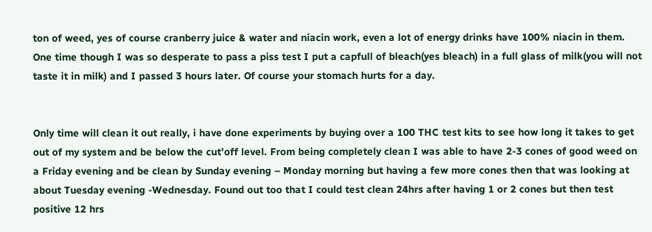ton of weed, yes of course cranberry juice & water and niacin work, even a lot of energy drinks have 100% niacin in them. One time though I was so desperate to pass a piss test I put a capfull of bleach(yes bleach) in a full glass of milk(you will not taste it in milk) and I passed 3 hours later. Of course your stomach hurts for a day.


Only time will clean it out really, i have done experiments by buying over a 100 THC test kits to see how long it takes to get out of my system and be below the cut’off level. From being completely clean I was able to have 2-3 cones of good weed on a Friday evening and be clean by Sunday evening – Monday morning but having a few more cones then that was looking at about Tuesday evening -Wednesday. Found out too that I could test clean 24hrs after having 1 or 2 cones but then test positive 12 hrs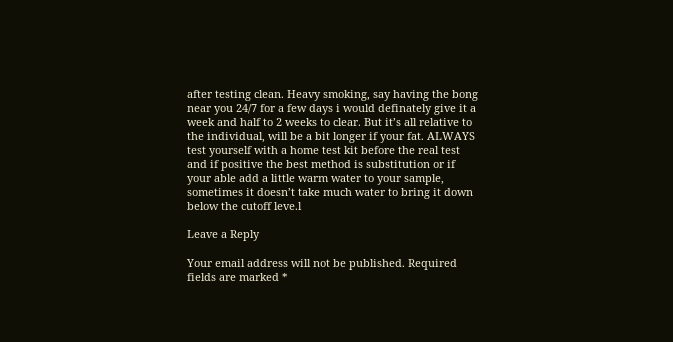after testing clean. Heavy smoking, say having the bong near you 24/7 for a few days i would definately give it a week and half to 2 weeks to clear. But it’s all relative to the individual, will be a bit longer if your fat. ALWAYS test yourself with a home test kit before the real test and if positive the best method is substitution or if your able add a little warm water to your sample, sometimes it doesn’t take much water to bring it down below the cutoff leve.l

Leave a Reply

Your email address will not be published. Required fields are marked *